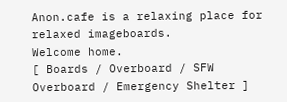Anon.cafe is a relaxing place for relaxed imageboards.
Welcome home.
[ Boards / Overboard / SFW Overboard / Emergency Shelter ]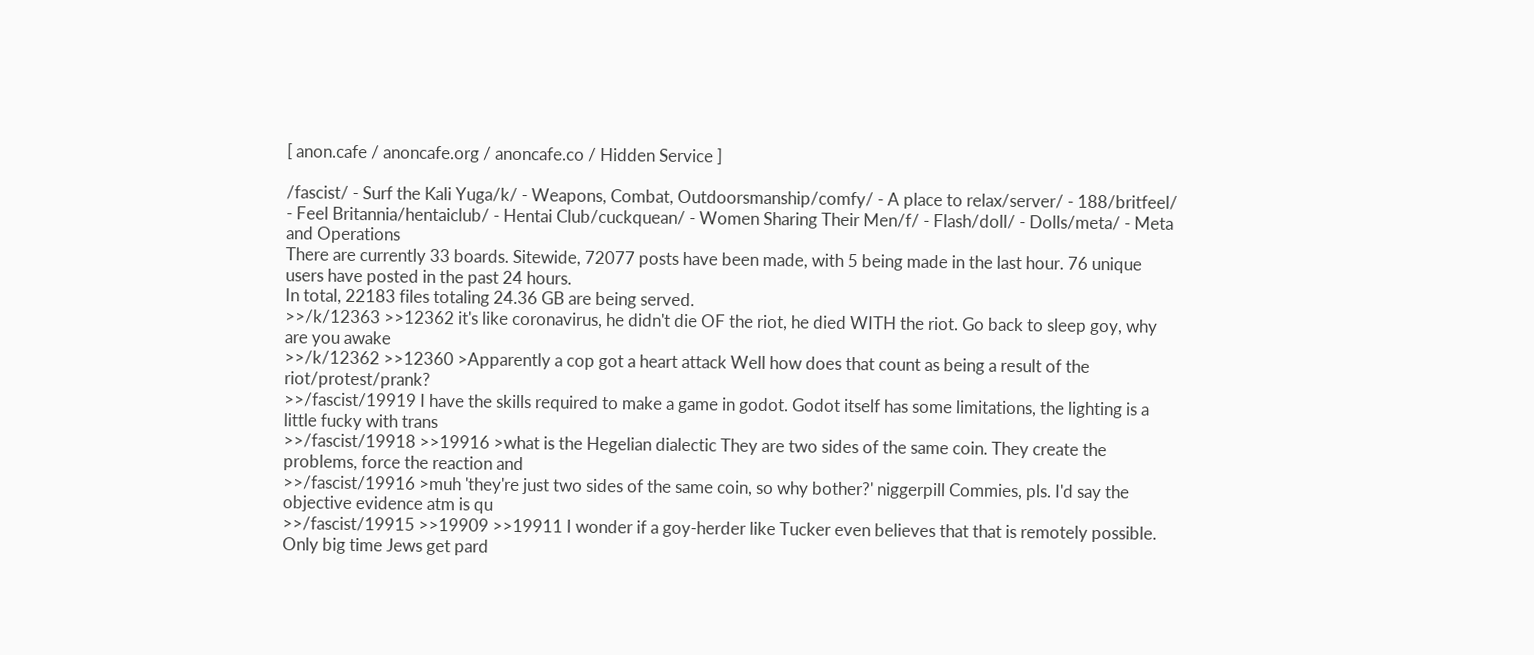[ anon.cafe / anoncafe.org / anoncafe.co / Hidden Service ]

/fascist/ - Surf the Kali Yuga/k/ - Weapons, Combat, Outdoorsmanship/comfy/ - A place to relax/server/ - 188/britfeel/ - Feel Britannia/hentaiclub/ - Hentai Club/cuckquean/ - Women Sharing Their Men/f/ - Flash/doll/ - Dolls/meta/ - Meta and Operations
There are currently 33 boards. Sitewide, 72077 posts have been made, with 5 being made in the last hour. 76 unique users have posted in the past 24 hours.
In total, 22183 files totaling 24.36 GB are being served.
>>/k/12363 >>12362 it's like coronavirus, he didn't die OF the riot, he died WITH the riot. Go back to sleep goy, why are you awake
>>/k/12362 >>12360 >Apparently a cop got a heart attack Well how does that count as being a result of the riot/protest/prank?
>>/fascist/19919 I have the skills required to make a game in godot. Godot itself has some limitations, the lighting is a little fucky with trans
>>/fascist/19918 >>19916 >what is the Hegelian dialectic They are two sides of the same coin. They create the problems, force the reaction and
>>/fascist/19916 >muh 'they're just two sides of the same coin, so why bother?' niggerpill Commies, pls. I'd say the objective evidence atm is qu
>>/fascist/19915 >>19909 >>19911 I wonder if a goy-herder like Tucker even believes that that is remotely possible. Only big time Jews get pard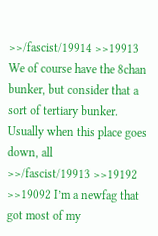>>/fascist/19914 >>19913 We of course have the 8chan bunker, but consider that a sort of tertiary bunker. Usually when this place goes down, all
>>/fascist/19913 >>19192 >>19092 I’m a newfag that got most of my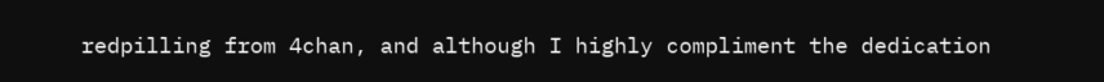redpilling from 4chan, and although I highly compliment the dedication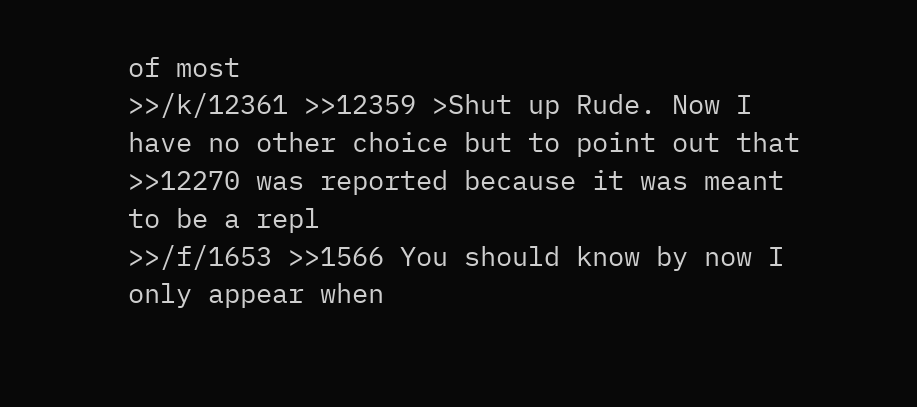of most
>>/k/12361 >>12359 >Shut up Rude. Now I have no other choice but to point out that >>12270 was reported because it was meant to be a repl
>>/f/1653 >>1566 You should know by now I only appear when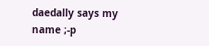daedally says my name ;-p